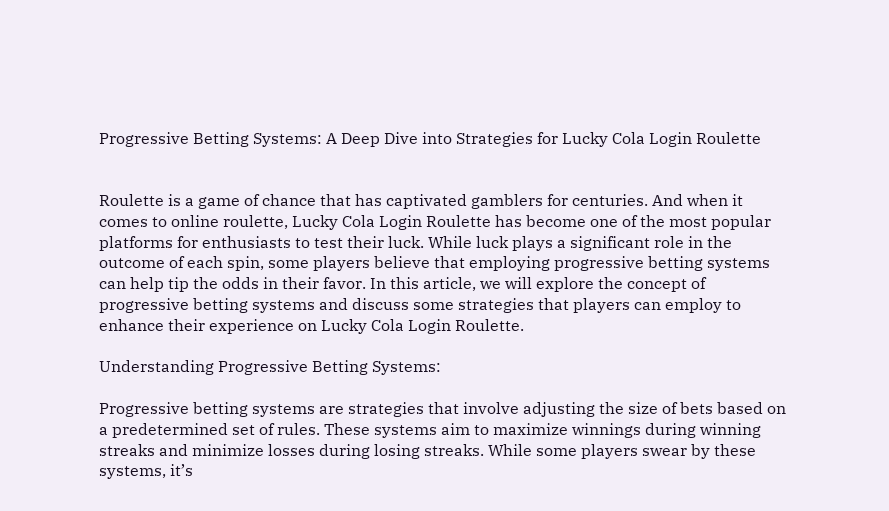Progressive Betting Systems: A Deep Dive into Strategies for Lucky Cola Login Roulette


Roulette is a game of chance that has captivated gamblers for centuries. And when it comes to online roulette, Lucky Cola Login Roulette has become one of the most popular platforms for enthusiasts to test their luck. While luck plays a significant role in the outcome of each spin, some players believe that employing progressive betting systems can help tip the odds in their favor. In this article, we will explore the concept of progressive betting systems and discuss some strategies that players can employ to enhance their experience on Lucky Cola Login Roulette.

Understanding Progressive Betting Systems:

Progressive betting systems are strategies that involve adjusting the size of bets based on a predetermined set of rules. These systems aim to maximize winnings during winning streaks and minimize losses during losing streaks. While some players swear by these systems, it’s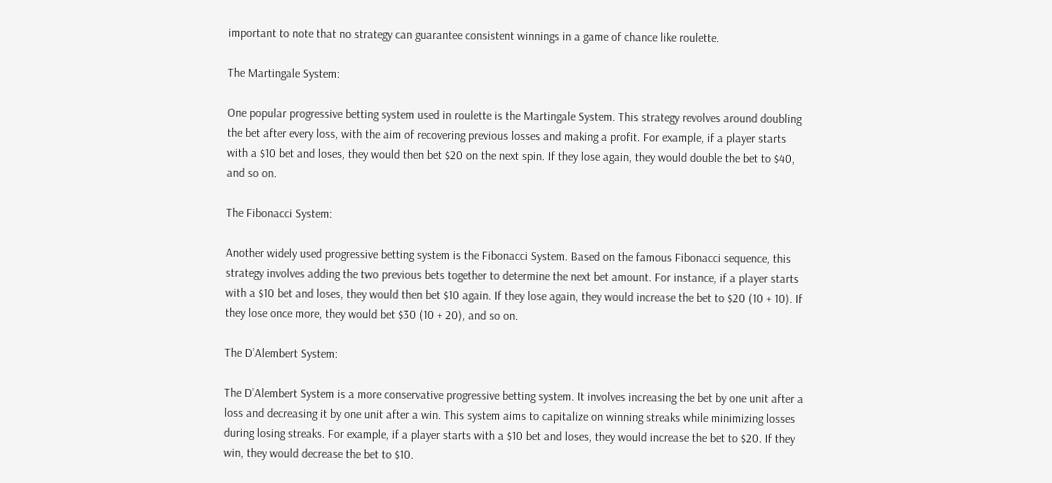important to note that no strategy can guarantee consistent winnings in a game of chance like roulette.

The Martingale System:

One popular progressive betting system used in roulette is the Martingale System. This strategy revolves around doubling the bet after every loss, with the aim of recovering previous losses and making a profit. For example, if a player starts with a $10 bet and loses, they would then bet $20 on the next spin. If they lose again, they would double the bet to $40, and so on.

The Fibonacci System:

Another widely used progressive betting system is the Fibonacci System. Based on the famous Fibonacci sequence, this strategy involves adding the two previous bets together to determine the next bet amount. For instance, if a player starts with a $10 bet and loses, they would then bet $10 again. If they lose again, they would increase the bet to $20 (10 + 10). If they lose once more, they would bet $30 (10 + 20), and so on.

The D’Alembert System:

The D’Alembert System is a more conservative progressive betting system. It involves increasing the bet by one unit after a loss and decreasing it by one unit after a win. This system aims to capitalize on winning streaks while minimizing losses during losing streaks. For example, if a player starts with a $10 bet and loses, they would increase the bet to $20. If they win, they would decrease the bet to $10.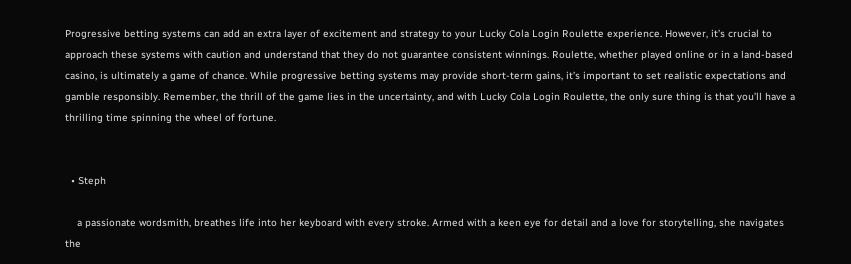Progressive betting systems can add an extra layer of excitement and strategy to your Lucky Cola Login Roulette experience. However, it’s crucial to approach these systems with caution and understand that they do not guarantee consistent winnings. Roulette, whether played online or in a land-based casino, is ultimately a game of chance. While progressive betting systems may provide short-term gains, it’s important to set realistic expectations and gamble responsibly. Remember, the thrill of the game lies in the uncertainty, and with Lucky Cola Login Roulette, the only sure thing is that you’ll have a thrilling time spinning the wheel of fortune.


  • Steph

    a passionate wordsmith, breathes life into her keyboard with every stroke. Armed with a keen eye for detail and a love for storytelling, she navigates the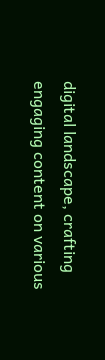digital landscape, crafting engaging content on various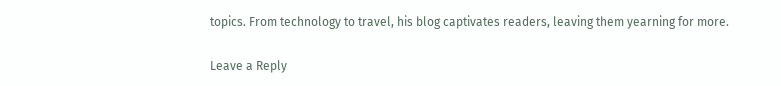topics. From technology to travel, his blog captivates readers, leaving them yearning for more.

Leave a Reply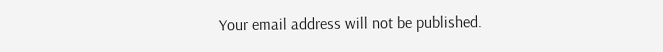Your email address will not be published.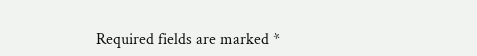Required fields are marked *